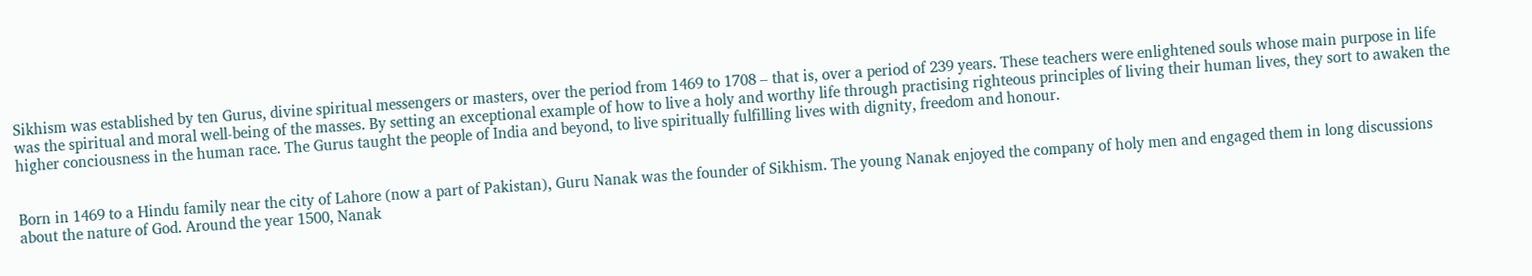Sikhism was established by ten Gurus, divine spiritual messengers or masters, over the period from 1469 to 1708 – that is, over a period of 239 years. These teachers were enlightened souls whose main purpose in life was the spiritual and moral well-being of the masses. By setting an exceptional example of how to live a holy and worthy life through practising righteous principles of living their human lives, they sort to awaken the higher conciousness in the human race. The Gurus taught the people of India and beyond, to live spiritually fulfilling lives with dignity, freedom and honour.


Born in 1469 to a Hindu family near the city of Lahore (now a part of Pakistan), Guru Nanak was the founder of Sikhism. The young Nanak enjoyed the company of holy men and engaged them in long discussions about the nature of God. Around the year 1500, Nanak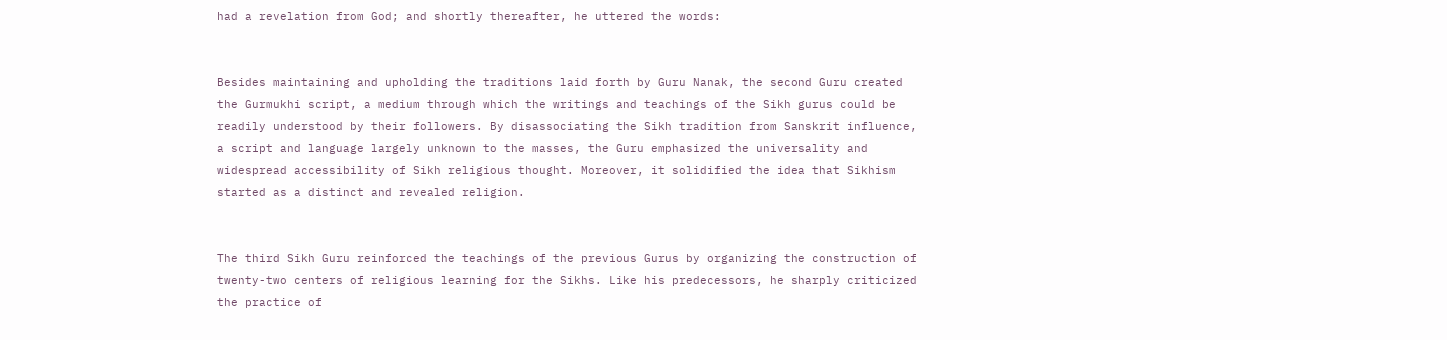had a revelation from God; and shortly thereafter, he uttered the words:


Besides maintaining and upholding the traditions laid forth by Guru Nanak, the second Guru created the Gurmukhi script, a medium through which the writings and teachings of the Sikh gurus could be readily understood by their followers. By disassociating the Sikh tradition from Sanskrit influence, a script and language largely unknown to the masses, the Guru emphasized the universality and widespread accessibility of Sikh religious thought. Moreover, it solidified the idea that Sikhism started as a distinct and revealed religion.


The third Sikh Guru reinforced the teachings of the previous Gurus by organizing the construction of twenty-two centers of religious learning for the Sikhs. Like his predecessors, he sharply criticized the practice of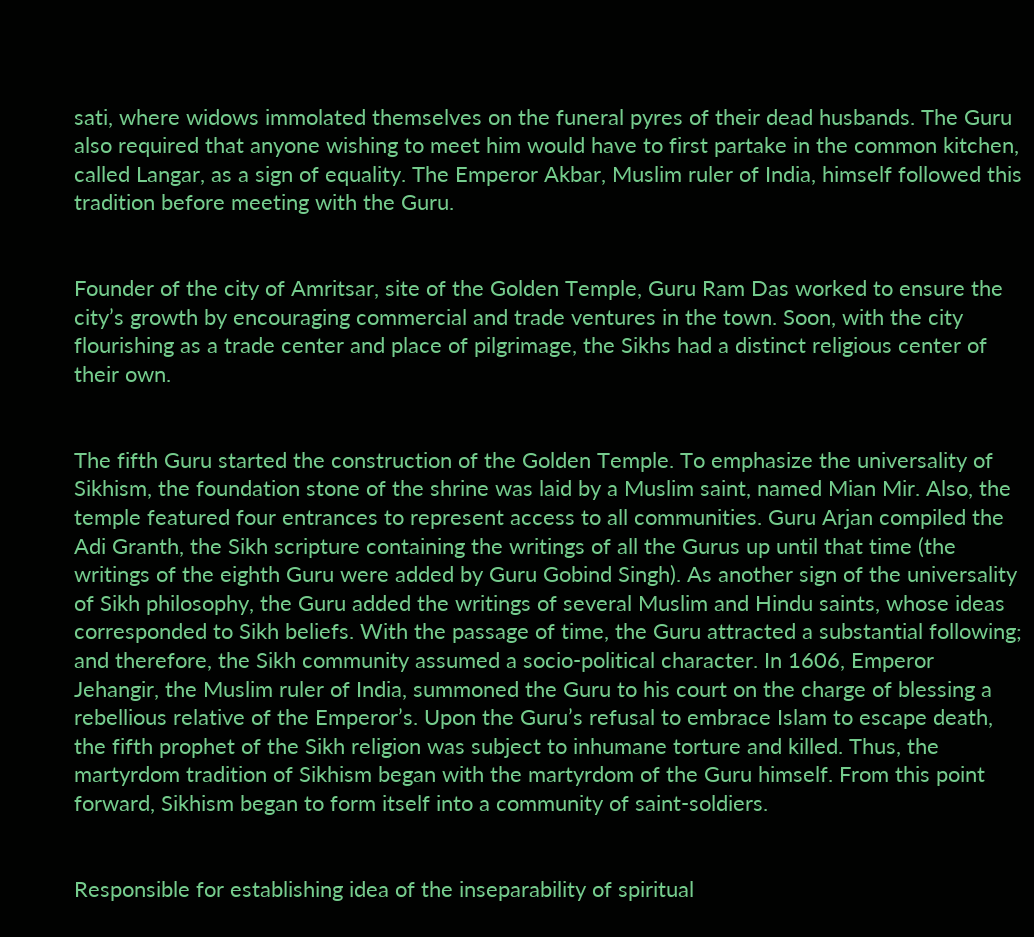sati, where widows immolated themselves on the funeral pyres of their dead husbands. The Guru also required that anyone wishing to meet him would have to first partake in the common kitchen, called Langar, as a sign of equality. The Emperor Akbar, Muslim ruler of India, himself followed this tradition before meeting with the Guru.


Founder of the city of Amritsar, site of the Golden Temple, Guru Ram Das worked to ensure the city’s growth by encouraging commercial and trade ventures in the town. Soon, with the city flourishing as a trade center and place of pilgrimage, the Sikhs had a distinct religious center of their own.


The fifth Guru started the construction of the Golden Temple. To emphasize the universality of Sikhism, the foundation stone of the shrine was laid by a Muslim saint, named Mian Mir. Also, the temple featured four entrances to represent access to all communities. Guru Arjan compiled the Adi Granth, the Sikh scripture containing the writings of all the Gurus up until that time (the writings of the eighth Guru were added by Guru Gobind Singh). As another sign of the universality of Sikh philosophy, the Guru added the writings of several Muslim and Hindu saints, whose ideas corresponded to Sikh beliefs. With the passage of time, the Guru attracted a substantial following; and therefore, the Sikh community assumed a socio-political character. In 1606, Emperor Jehangir, the Muslim ruler of India, summoned the Guru to his court on the charge of blessing a rebellious relative of the Emperor’s. Upon the Guru’s refusal to embrace Islam to escape death, the fifth prophet of the Sikh religion was subject to inhumane torture and killed. Thus, the martyrdom tradition of Sikhism began with the martyrdom of the Guru himself. From this point forward, Sikhism began to form itself into a community of saint-soldiers.


Responsible for establishing idea of the inseparability of spiritual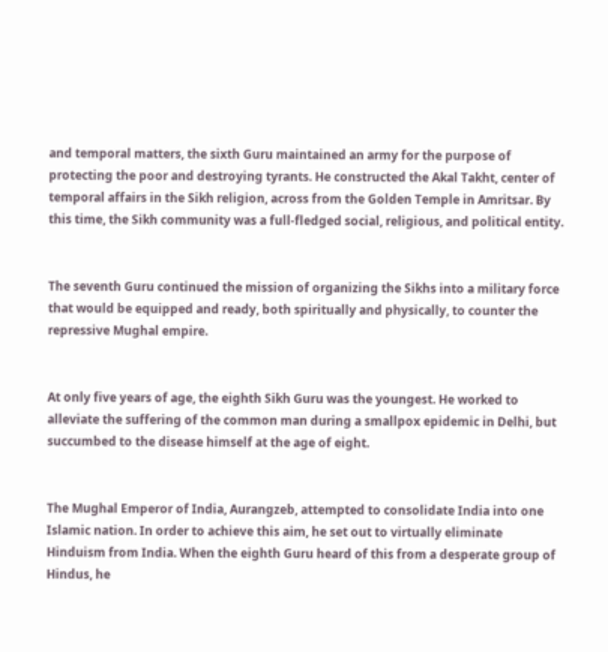and temporal matters, the sixth Guru maintained an army for the purpose of protecting the poor and destroying tyrants. He constructed the Akal Takht, center of temporal affairs in the Sikh religion, across from the Golden Temple in Amritsar. By this time, the Sikh community was a full-fledged social, religious, and political entity.


The seventh Guru continued the mission of organizing the Sikhs into a military force that would be equipped and ready, both spiritually and physically, to counter the repressive Mughal empire.


At only five years of age, the eighth Sikh Guru was the youngest. He worked to alleviate the suffering of the common man during a smallpox epidemic in Delhi, but succumbed to the disease himself at the age of eight.


The Mughal Emperor of India, Aurangzeb, attempted to consolidate India into one Islamic nation. In order to achieve this aim, he set out to virtually eliminate Hinduism from India. When the eighth Guru heard of this from a desperate group of Hindus, he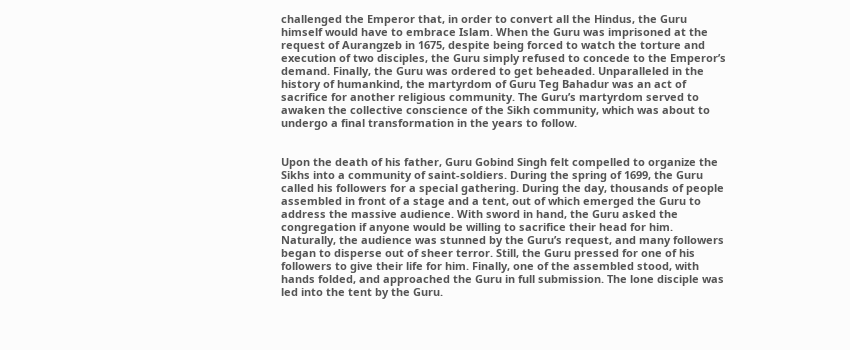challenged the Emperor that, in order to convert all the Hindus, the Guru himself would have to embrace Islam. When the Guru was imprisoned at the request of Aurangzeb in 1675, despite being forced to watch the torture and execution of two disciples, the Guru simply refused to concede to the Emperor’s demand. Finally, the Guru was ordered to get beheaded. Unparalleled in the history of humankind, the martyrdom of Guru Teg Bahadur was an act of sacrifice for another religious community. The Guru’s martyrdom served to awaken the collective conscience of the Sikh community, which was about to undergo a final transformation in the years to follow.


Upon the death of his father, Guru Gobind Singh felt compelled to organize the Sikhs into a community of saint-soldiers. During the spring of 1699, the Guru called his followers for a special gathering. During the day, thousands of people assembled in front of a stage and a tent, out of which emerged the Guru to address the massive audience. With sword in hand, the Guru asked the congregation if anyone would be willing to sacrifice their head for him. Naturally, the audience was stunned by the Guru’s request, and many followers began to disperse out of sheer terror. Still, the Guru pressed for one of his followers to give their life for him. Finally, one of the assembled stood, with hands folded, and approached the Guru in full submission. The lone disciple was led into the tent by the Guru.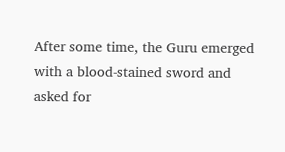After some time, the Guru emerged with a blood-stained sword and asked for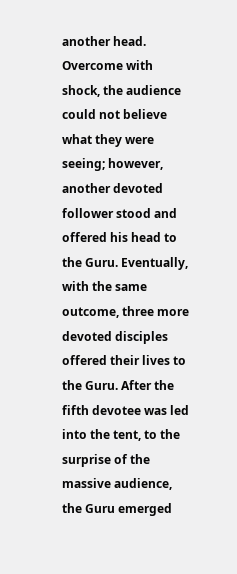another head. Overcome with shock, the audience could not believe what they were seeing; however, another devoted follower stood and offered his head to the Guru. Eventually, with the same outcome, three more devoted disciples offered their lives to the Guru. After the fifth devotee was led into the tent, to the surprise of the massive audience, the Guru emerged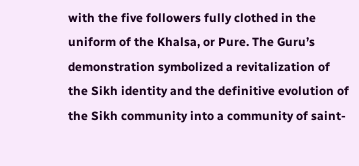with the five followers fully clothed in the uniform of the Khalsa, or Pure. The Guru’s demonstration symbolized a revitalization of the Sikh identity and the definitive evolution of the Sikh community into a community of saint-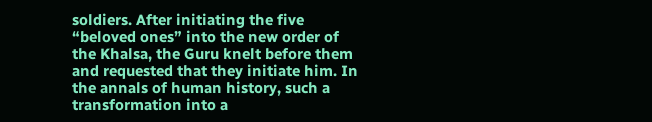soldiers. After initiating the five “beloved ones” into the new order of the Khalsa, the Guru knelt before them and requested that they initiate him. In the annals of human history, such a transformation into a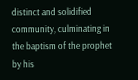distinct and solidified community, culminating in the baptism of the prophet by his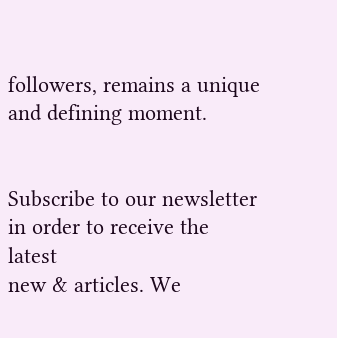followers, remains a unique and defining moment.


Subscribe to our newsletter in order to receive the latest
new & articles. We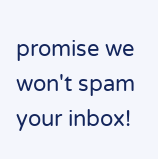promise we won't spam your inbox!